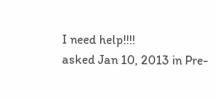I need help!!!!
asked Jan 10, 2013 in Pre-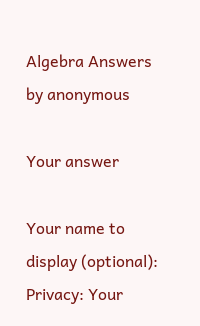Algebra Answers by anonymous

Your answer

Your name to display (optional):
Privacy: Your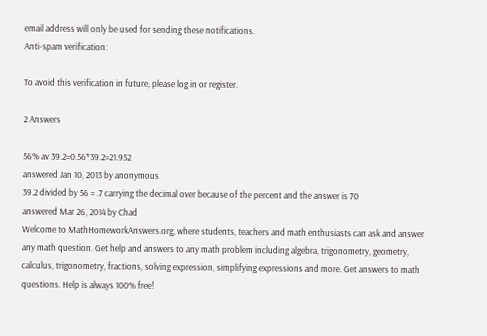email address will only be used for sending these notifications.
Anti-spam verification:

To avoid this verification in future, please log in or register.

2 Answers

56% av 39.2=0.56*39.2=21.952
answered Jan 10, 2013 by anonymous
39.2 divided by 56 = .7 carrying the decimal over because of the percent and the answer is 70
answered Mar 26, 2014 by Chad
Welcome to MathHomeworkAnswers.org, where students, teachers and math enthusiasts can ask and answer any math question. Get help and answers to any math problem including algebra, trigonometry, geometry, calculus, trigonometry, fractions, solving expression, simplifying expressions and more. Get answers to math questions. Help is always 100% free!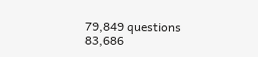79,849 questions
83,686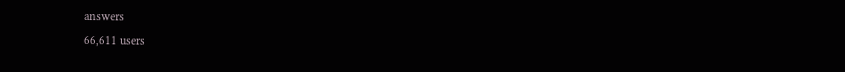answers
66,611 users